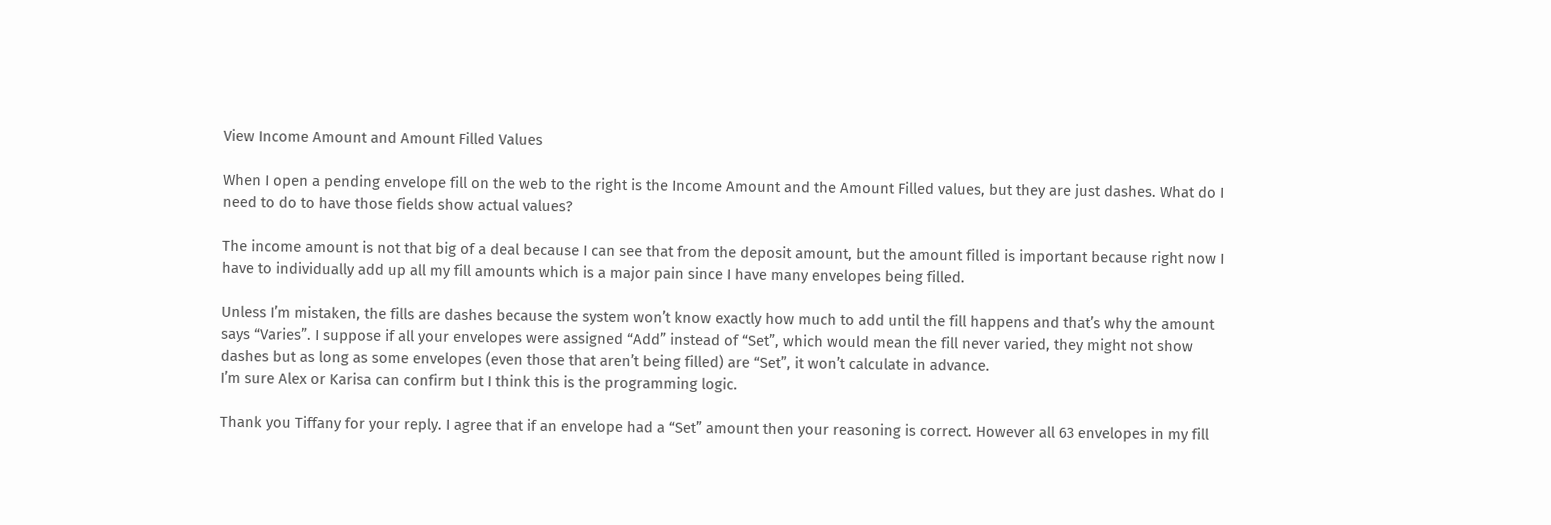View Income Amount and Amount Filled Values

When I open a pending envelope fill on the web to the right is the Income Amount and the Amount Filled values, but they are just dashes. What do I need to do to have those fields show actual values?

The income amount is not that big of a deal because I can see that from the deposit amount, but the amount filled is important because right now I have to individually add up all my fill amounts which is a major pain since I have many envelopes being filled.

Unless I’m mistaken, the fills are dashes because the system won’t know exactly how much to add until the fill happens and that’s why the amount says “Varies”. I suppose if all your envelopes were assigned “Add” instead of “Set”, which would mean the fill never varied, they might not show dashes but as long as some envelopes (even those that aren’t being filled) are “Set”, it won’t calculate in advance.
I’m sure Alex or Karisa can confirm but I think this is the programming logic.

Thank you Tiffany for your reply. I agree that if an envelope had a “Set” amount then your reasoning is correct. However all 63 envelopes in my fill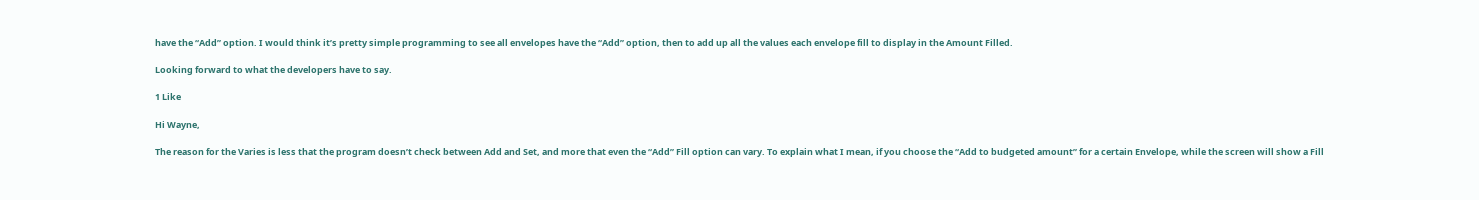have the “Add” option. I would think it’s pretty simple programming to see all envelopes have the “Add” option, then to add up all the values each envelope fill to display in the Amount Filled.

Looking forward to what the developers have to say.

1 Like

Hi Wayne,

The reason for the Varies is less that the program doesn’t check between Add and Set, and more that even the “Add” Fill option can vary. To explain what I mean, if you choose the “Add to budgeted amount” for a certain Envelope, while the screen will show a Fill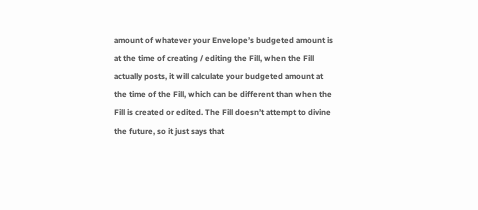amount of whatever your Envelope’s budgeted amount is at the time of creating / editing the Fill, when the Fill actually posts, it will calculate your budgeted amount at the time of the Fill, which can be different than when the Fill is created or edited. The Fill doesn’t attempt to divine the future, so it just says that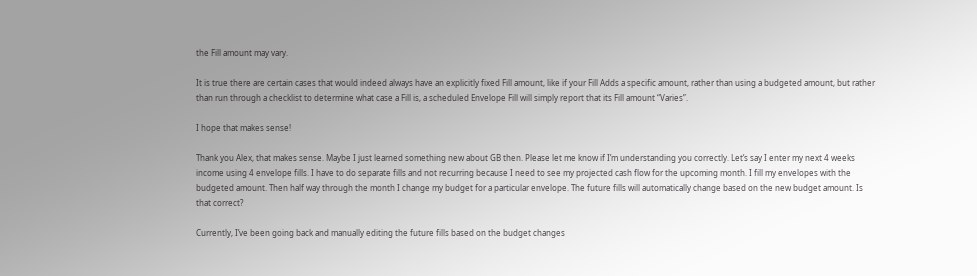the Fill amount may vary.

It is true there are certain cases that would indeed always have an explicitly fixed Fill amount, like if your Fill Adds a specific amount, rather than using a budgeted amount, but rather than run through a checklist to determine what case a Fill is, a scheduled Envelope Fill will simply report that its Fill amount “Varies”.

I hope that makes sense!

Thank you Alex, that makes sense. Maybe I just learned something new about GB then. Please let me know if I’m understanding you correctly. Let’s say I enter my next 4 weeks income using 4 envelope fills. I have to do separate fills and not recurring because I need to see my projected cash flow for the upcoming month. I fill my envelopes with the budgeted amount. Then half way through the month I change my budget for a particular envelope. The future fills will automatically change based on the new budget amount. Is that correct?

Currently, I’ve been going back and manually editing the future fills based on the budget changes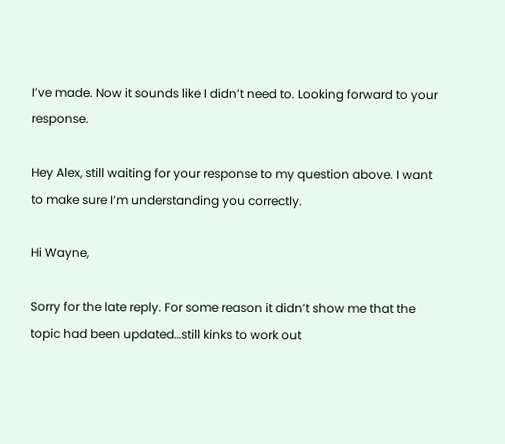I’ve made. Now it sounds like I didn’t need to. Looking forward to your response.

Hey Alex, still waiting for your response to my question above. I want to make sure I’m understanding you correctly.

Hi Wayne,

Sorry for the late reply. For some reason it didn’t show me that the topic had been updated…still kinks to work out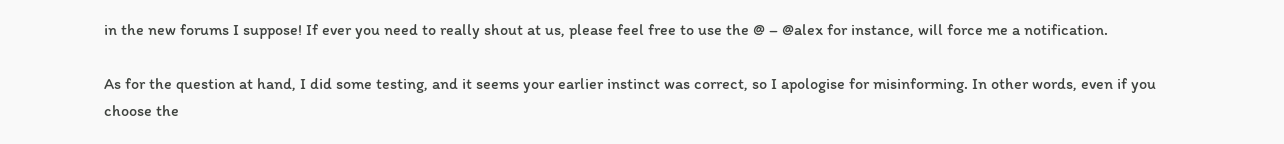in the new forums I suppose! If ever you need to really shout at us, please feel free to use the @ – @alex for instance, will force me a notification.

As for the question at hand, I did some testing, and it seems your earlier instinct was correct, so I apologise for misinforming. In other words, even if you choose the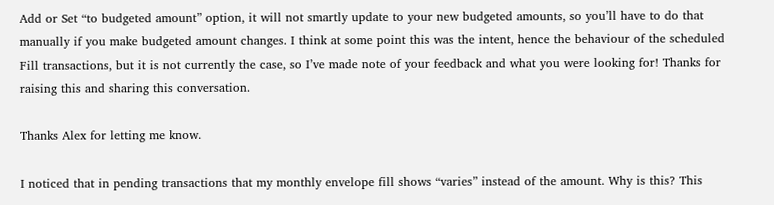Add or Set “to budgeted amount” option, it will not smartly update to your new budgeted amounts, so you’ll have to do that manually if you make budgeted amount changes. I think at some point this was the intent, hence the behaviour of the scheduled Fill transactions, but it is not currently the case, so I’ve made note of your feedback and what you were looking for! Thanks for raising this and sharing this conversation.

Thanks Alex for letting me know.

I noticed that in pending transactions that my monthly envelope fill shows “varies” instead of the amount. Why is this? This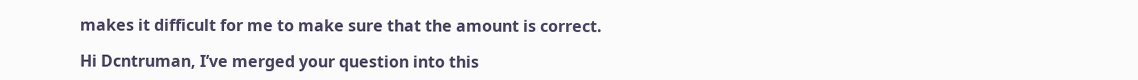makes it difficult for me to make sure that the amount is correct.

Hi Dcntruman, I’ve merged your question into this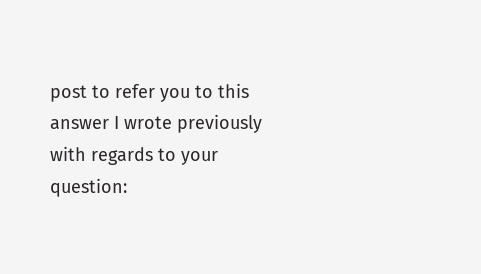post to refer you to this answer I wrote previously with regards to your question: